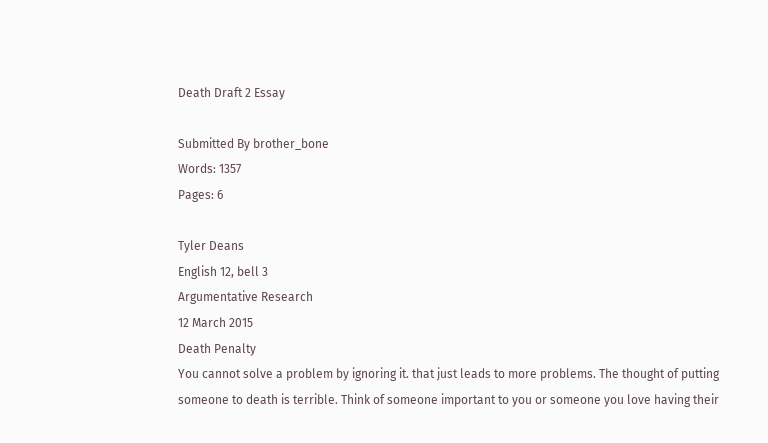Death Draft 2 Essay

Submitted By brother_bone
Words: 1357
Pages: 6

Tyler Deans
English 12, bell 3
Argumentative Research
12 March 2015
Death Penalty
You cannot solve a problem by ignoring it. that just leads to more problems. The thought of putting someone to death is terrible. Think of someone important to you or someone you love having their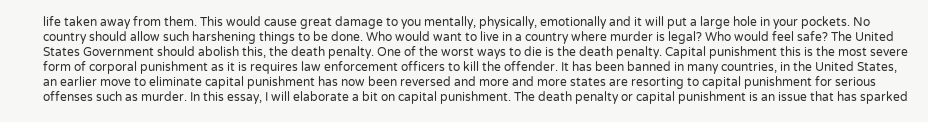life taken away from them. This would cause great damage to you mentally, physically, emotionally and it will put a large hole in your pockets. No country should allow such harshening things to be done. Who would want to live in a country where murder is legal? Who would feel safe? The United States Government should abolish this, the death penalty. One of the worst ways to die is the death penalty. Capital punishment this is the most severe form of corporal punishment as it is requires law enforcement officers to kill the offender. It has been banned in many countries, in the United States, an earlier move to eliminate capital punishment has now been reversed and more and more states are resorting to capital punishment for serious offenses such as murder. In this essay, I will elaborate a bit on capital punishment. The death penalty or capital punishment is an issue that has sparked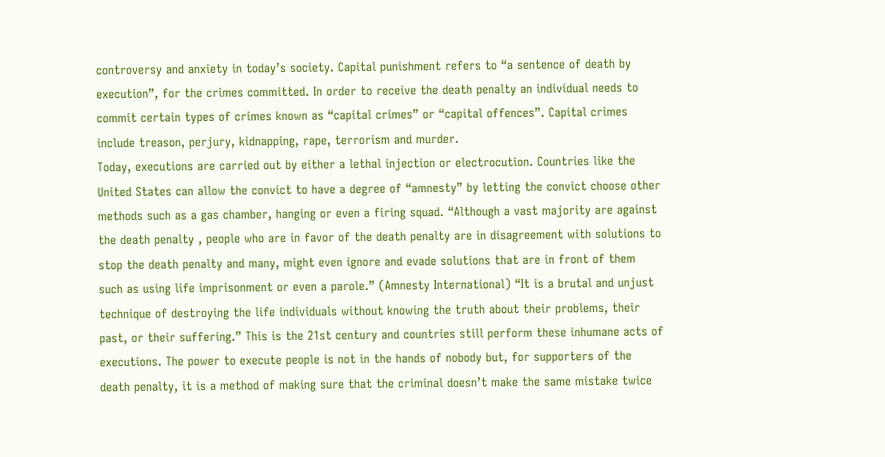controversy and anxiety in today’s society. Capital punishment refers to “a sentence of death by execution”, for the crimes committed. In order to receive the death penalty an individual needs to commit certain types of crimes known as “capital crimes” or “capital offences”. Capital crimes include treason, perjury, kidnapping, rape, terrorism and murder.
Today, executions are carried out by either a lethal injection or electrocution. Countries like the United States can allow the convict to have a degree of “amnesty” by letting the convict choose other methods such as a gas chamber, hanging or even a firing squad. “Although a vast majority are against the death penalty , people who are in favor of the death penalty are in disagreement with solutions to stop the death penalty and many, might even ignore and evade solutions that are in front of them such as using life imprisonment or even a parole.” (Amnesty International) “It is a brutal and unjust technique of destroying the life individuals without knowing the truth about their problems, their past, or their suffering.” This is the 21st century and countries still perform these inhumane acts of executions. The power to execute people is not in the hands of nobody but, for supporters of the death penalty, it is a method of making sure that the criminal doesn’t make the same mistake twice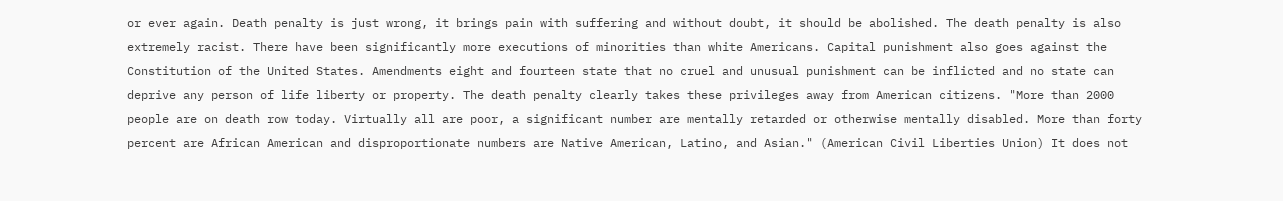or ever again. Death penalty is just wrong, it brings pain with suffering and without doubt, it should be abolished. The death penalty is also extremely racist. There have been significantly more executions of minorities than white Americans. Capital punishment also goes against the Constitution of the United States. Amendments eight and fourteen state that no cruel and unusual punishment can be inflicted and no state can deprive any person of life liberty or property. The death penalty clearly takes these privileges away from American citizens. "More than 2000 people are on death row today. Virtually all are poor, a significant number are mentally retarded or otherwise mentally disabled. More than forty percent are African American and disproportionate numbers are Native American, Latino, and Asian." (American Civil Liberties Union) It does not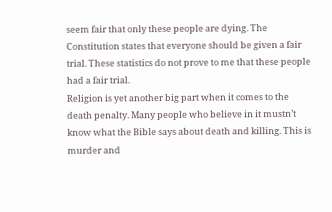seem fair that only these people are dying. The Constitution states that everyone should be given a fair trial. These statistics do not prove to me that these people had a fair trial.
Religion is yet another big part when it comes to the death penalty. Many people who believe in it mustn’t know what the Bible says about death and killing. This is murder and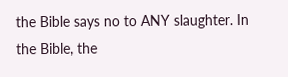the Bible says no to ANY slaughter. In the Bible, the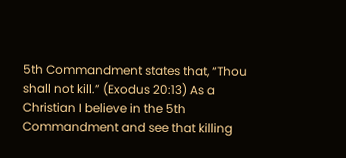5th Commandment states that, “Thou shall not kill.” (Exodus 20:13) As a Christian I believe in the 5th Commandment and see that killing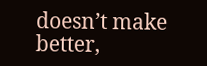doesn’t make better,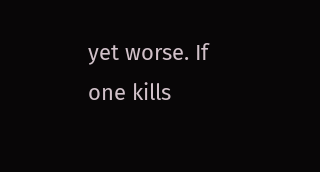yet worse. If one kills